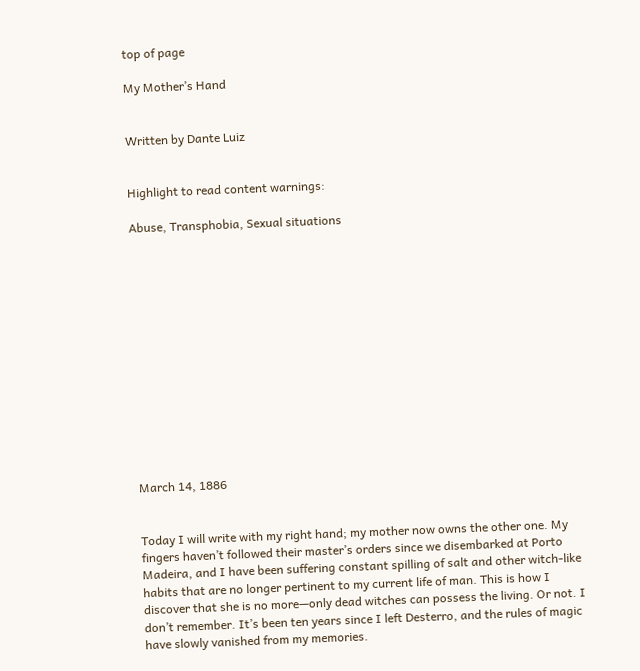top of page

My Mother’s Hand


Written by Dante Luiz


Highlight to read content warnings:

Abuse, Transphobia, Sexual situations














March 14, 1886


Today I will write with my right hand; my mother now owns the other one. My fingers haven’t followed their master’s orders since we disembarked at Porto Madeira, and I have been suffering constant spilling of salt and other witch-like habits that are no longer pertinent to my current life of man. This is how I discover that she is no more—only dead witches can possess the living. Or not. I don’t remember. It’s been ten years since I left Desterro, and the rules of magic have slowly vanished from my memories.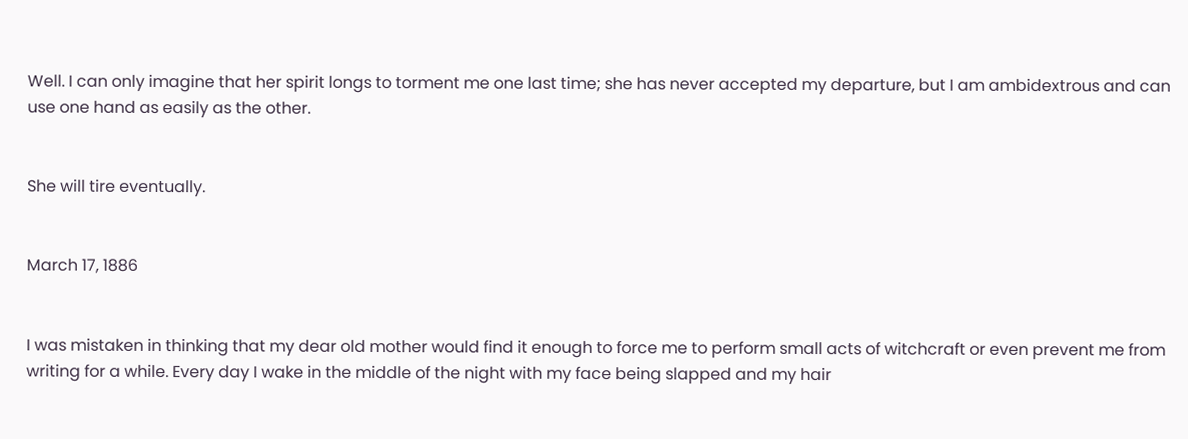Well. I can only imagine that her spirit longs to torment me one last time; she has never accepted my departure, but I am ambidextrous and can use one hand as easily as the other.


She will tire eventually.


March 17, 1886


I was mistaken in thinking that my dear old mother would find it enough to force me to perform small acts of witchcraft or even prevent me from writing for a while. Every day I wake in the middle of the night with my face being slapped and my hair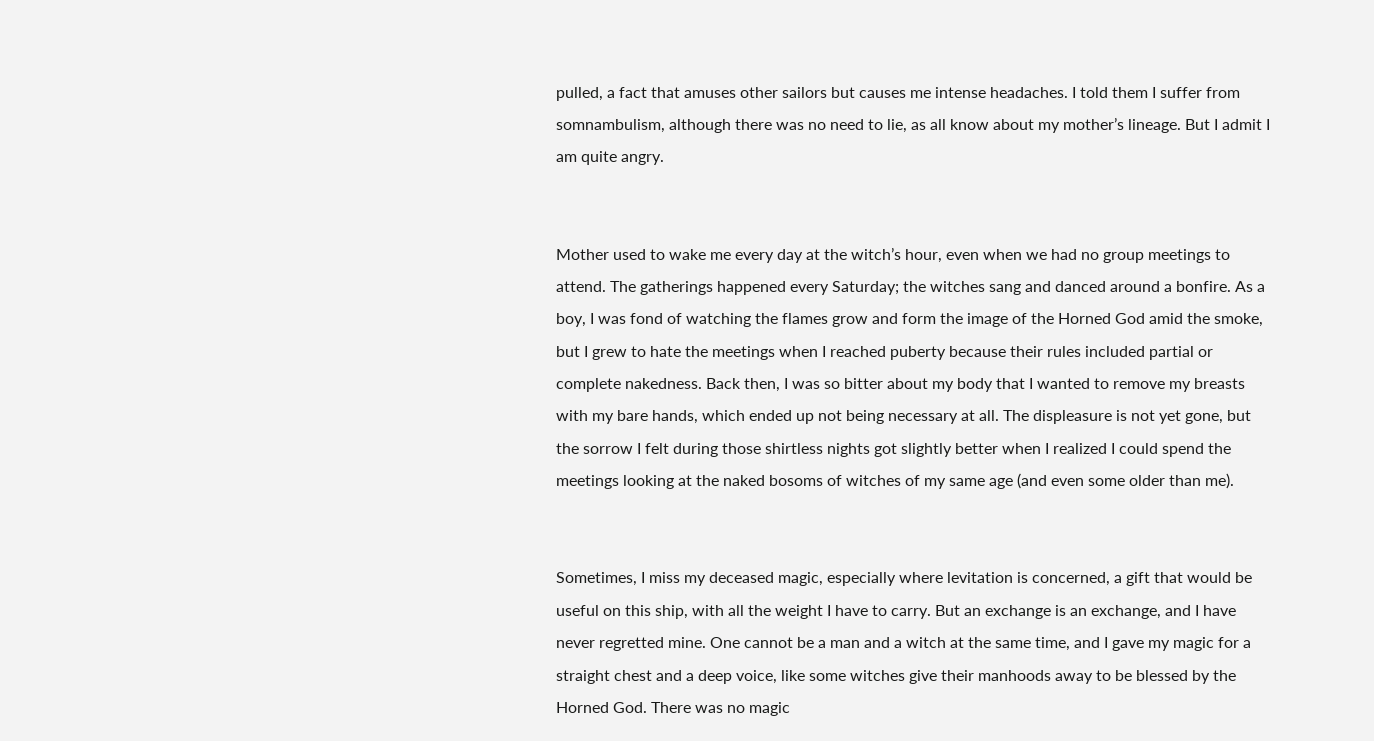pulled, a fact that amuses other sailors but causes me intense headaches. I told them I suffer from somnambulism, although there was no need to lie, as all know about my mother’s lineage. But I admit I am quite angry.


Mother used to wake me every day at the witch’s hour, even when we had no group meetings to attend. The gatherings happened every Saturday; the witches sang and danced around a bonfire. As a boy, I was fond of watching the flames grow and form the image of the Horned God amid the smoke, but I grew to hate the meetings when I reached puberty because their rules included partial or complete nakedness. Back then, I was so bitter about my body that I wanted to remove my breasts with my bare hands, which ended up not being necessary at all. The displeasure is not yet gone, but the sorrow I felt during those shirtless nights got slightly better when I realized I could spend the meetings looking at the naked bosoms of witches of my same age (and even some older than me).


Sometimes, I miss my deceased magic, especially where levitation is concerned, a gift that would be useful on this ship, with all the weight I have to carry. But an exchange is an exchange, and I have never regretted mine. One cannot be a man and a witch at the same time, and I gave my magic for a straight chest and a deep voice, like some witches give their manhoods away to be blessed by the Horned God. There was no magic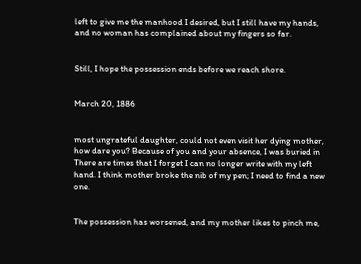left to give me the manhood I desired, but I still have my hands, and no woman has complained about my fingers so far.


Still, I hope the possession ends before we reach shore.


March 20, 1886


most ungrateful daughter, could not even visit her dying mother, how dare you? Because of you and your absence, I was buried in There are times that I forget I can no longer write with my left hand. I think mother broke the nib of my pen; I need to find a new one.


The possession has worsened, and my mother likes to pinch me,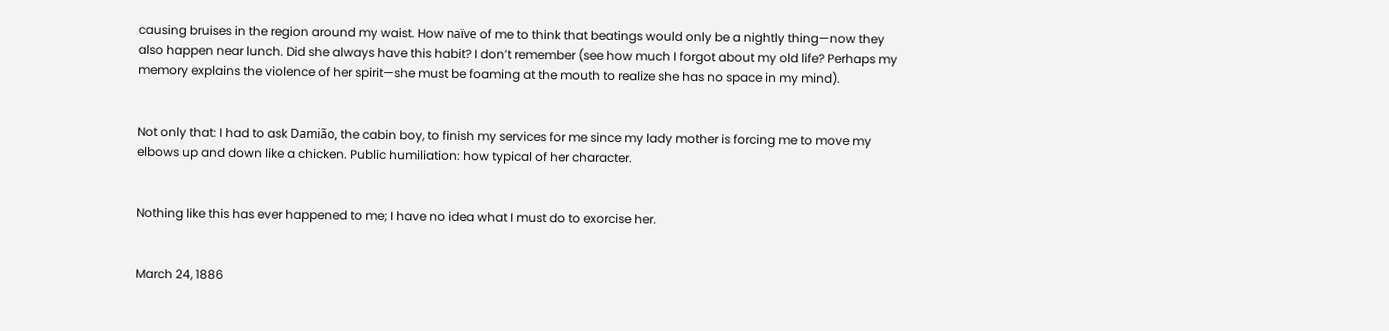causing bruises in the region around my waist. How naïve of me to think that beatings would only be a nightly thing—now they also happen near lunch. Did she always have this habit? I don’t remember (see how much I forgot about my old life? Perhaps my memory explains the violence of her spirit—she must be foaming at the mouth to realize she has no space in my mind).


Not only that: I had to ask Damião, the cabin boy, to finish my services for me since my lady mother is forcing me to move my elbows up and down like a chicken. Public humiliation: how typical of her character.


Nothing like this has ever happened to me; I have no idea what I must do to exorcise her.


March 24, 1886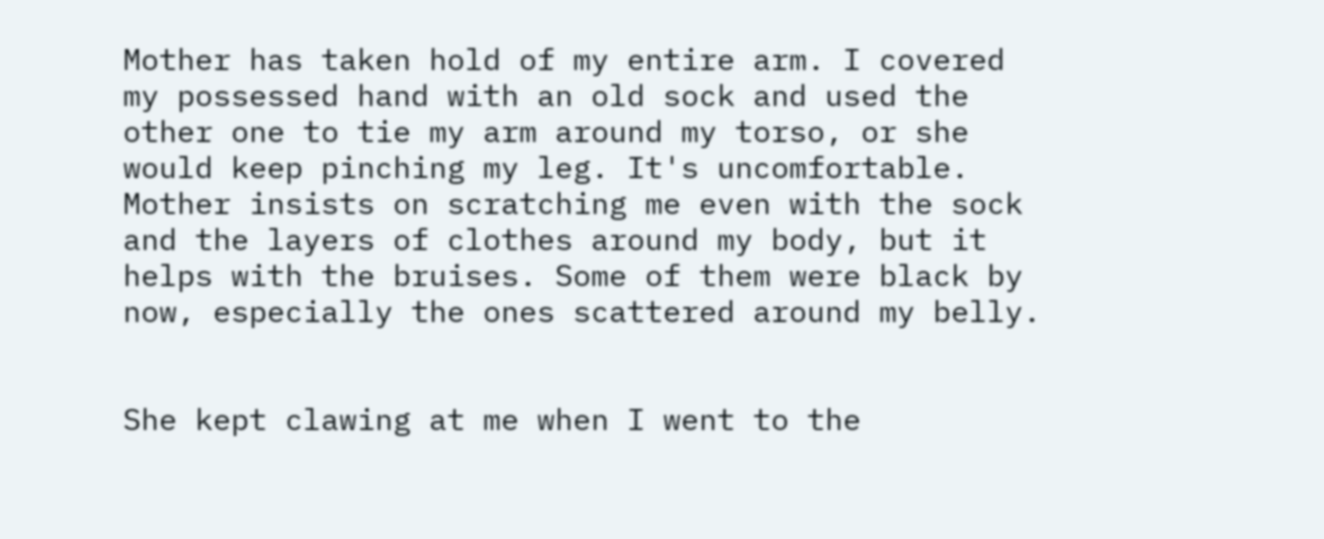Mother has taken hold of my entire arm. I covered my possessed hand with an old sock and used the other one to tie my arm around my torso, or she would keep pinching my leg. It's uncomfortable. Mother insists on scratching me even with the sock and the layers of clothes around my body, but it helps with the bruises. Some of them were black by now, especially the ones scattered around my belly.


She kept clawing at me when I went to the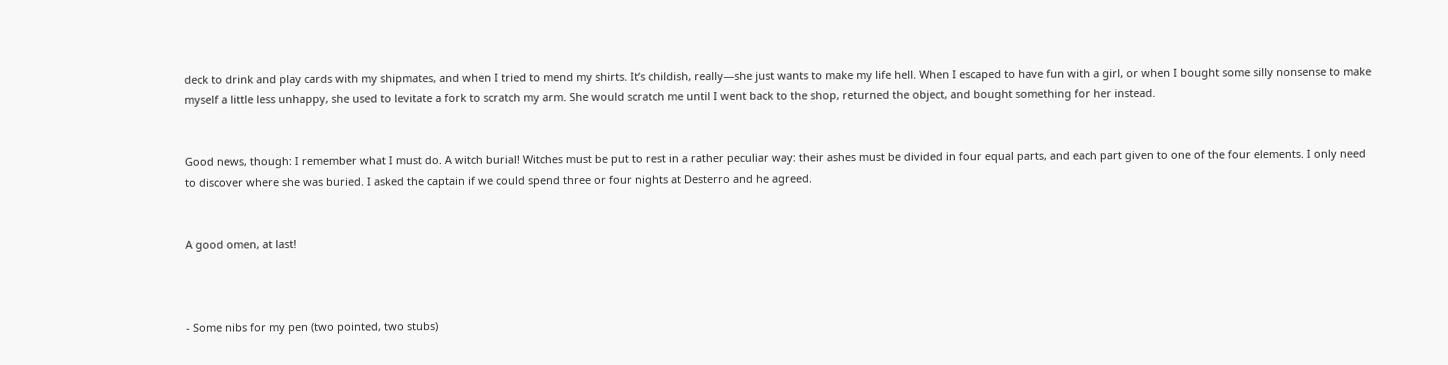deck to drink and play cards with my shipmates, and when I tried to mend my shirts. It’s childish, really—she just wants to make my life hell. When I escaped to have fun with a girl, or when I bought some silly nonsense to make myself a little less unhappy, she used to levitate a fork to scratch my arm. She would scratch me until I went back to the shop, returned the object, and bought something for her instead.


Good news, though: I remember what I must do. A witch burial! Witches must be put to rest in a rather peculiar way: their ashes must be divided in four equal parts, and each part given to one of the four elements. I only need to discover where she was buried. I asked the captain if we could spend three or four nights at Desterro and he agreed.


A good omen, at last!



- Some nibs for my pen (two pointed, two stubs)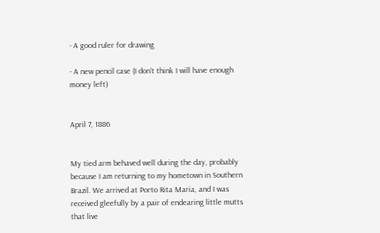- A good ruler for drawing

- A new pencil case (I don’t think I will have enough money left)


April 7, 1886


My tied arm behaved well during the day, probably because I am returning to my hometown in Southern Brazil. We arrived at Porto Rita Maria, and I was received gleefully by a pair of endearing little mutts that live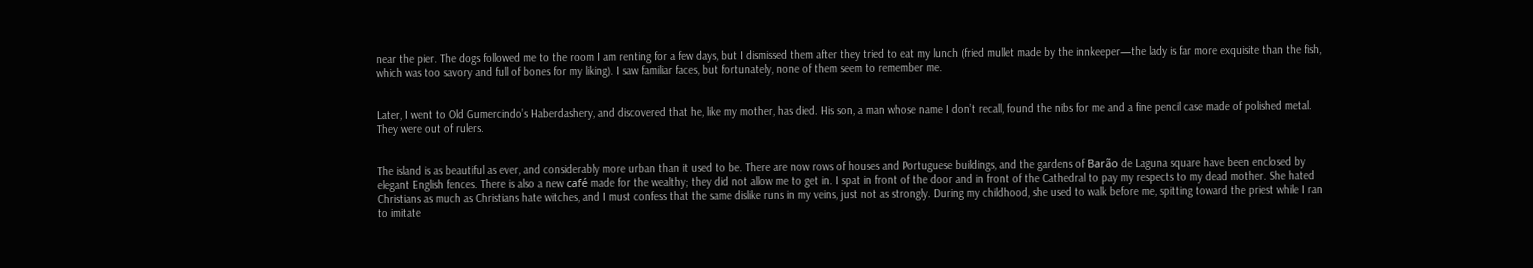near the pier. The dogs followed me to the room I am renting for a few days, but I dismissed them after they tried to eat my lunch (fried mullet made by the innkeeper—the lady is far more exquisite than the fish, which was too savory and full of bones for my liking). I saw familiar faces, but fortunately, none of them seem to remember me.


Later, I went to Old Gumercindo’s Haberdashery, and discovered that he, like my mother, has died. His son, a man whose name I don’t recall, found the nibs for me and a fine pencil case made of polished metal. They were out of rulers.


The island is as beautiful as ever, and considerably more urban than it used to be. There are now rows of houses and Portuguese buildings, and the gardens of Barão de Laguna square have been enclosed by elegant English fences. There is also a new café made for the wealthy; they did not allow me to get in. I spat in front of the door and in front of the Cathedral to pay my respects to my dead mother. She hated Christians as much as Christians hate witches, and I must confess that the same dislike runs in my veins, just not as strongly. During my childhood, she used to walk before me, spitting toward the priest while I ran to imitate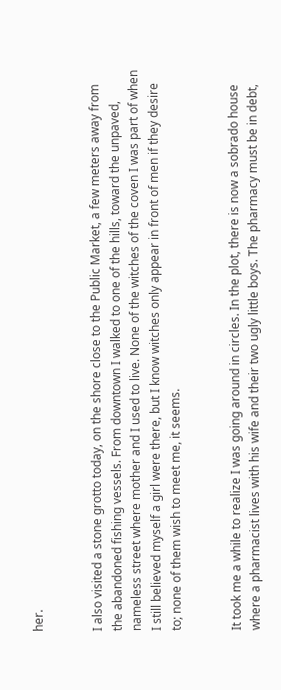her.


I also visited a stone grotto today, on the shore close to the Public Market, a few meters away from the abandoned fishing vessels. From downtown I walked to one of the hills, toward the unpaved, nameless street where mother and I used to live. None of the witches of the coven I was part of when I still believed myself a girl were there, but I know witches only appear in front of men if they desire to; none of them wish to meet me, it seems.


It took me a while to realize I was going around in circles. In the plot, there is now a sobrado house where a pharmacist lives with his wife and their two ugly little boys. The pharmacy must be in debt,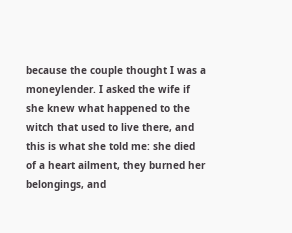because the couple thought I was a moneylender. I asked the wife if she knew what happened to the witch that used to live there, and this is what she told me: she died of a heart ailment, they burned her belongings, and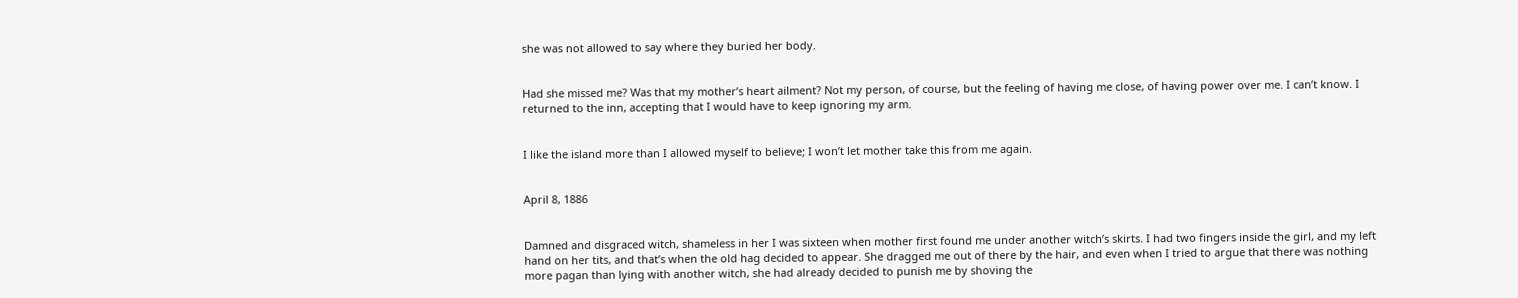she was not allowed to say where they buried her body.


Had she missed me? Was that my mother’s heart ailment? Not my person, of course, but the feeling of having me close, of having power over me. I can’t know. I returned to the inn, accepting that I would have to keep ignoring my arm.


I like the island more than I allowed myself to believe; I won’t let mother take this from me again.


April 8, 1886


Damned and disgraced witch, shameless in her I was sixteen when mother first found me under another witch’s skirts. I had two fingers inside the girl, and my left hand on her tits, and that’s when the old hag decided to appear. She dragged me out of there by the hair, and even when I tried to argue that there was nothing more pagan than lying with another witch, she had already decided to punish me by shoving the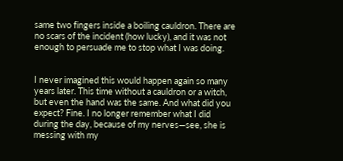same two fingers inside a boiling cauldron. There are no scars of the incident (how lucky), and it was not enough to persuade me to stop what I was doing.


I never imagined this would happen again so many years later. This time without a cauldron or a witch, but even the hand was the same. And what did you expect? Fine. I no longer remember what I did during the day, because of my nerves—see, she is messing with my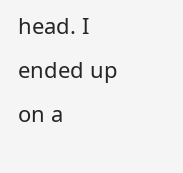head. I ended up on a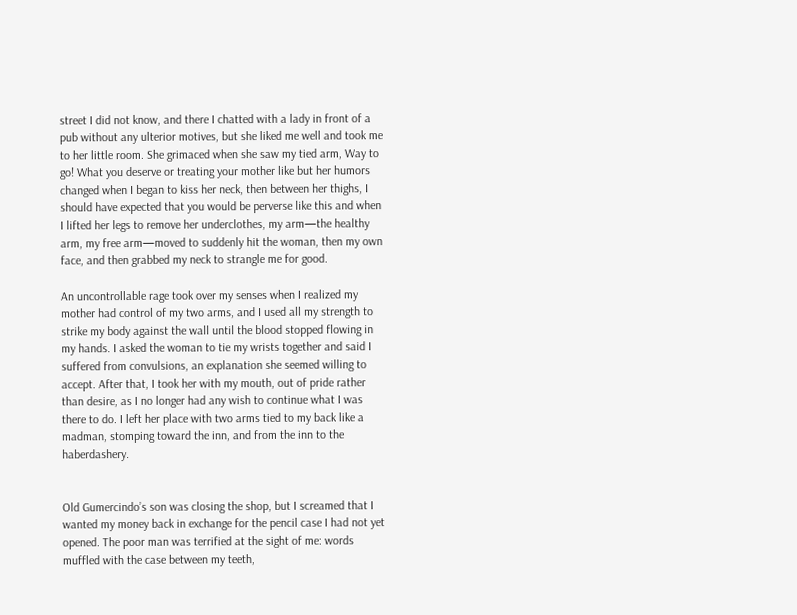street I did not know, and there I chatted with a lady in front of a pub without any ulterior motives, but she liked me well and took me to her little room. She grimaced when she saw my tied arm, Way to go! What you deserve or treating your mother like but her humors changed when I began to kiss her neck, then between her thighs, I should have expected that you would be perverse like this and when I lifted her legs to remove her underclothes, my arm—the healthy arm, my free arm—moved to suddenly hit the woman, then my own face, and then grabbed my neck to strangle me for good.

An uncontrollable rage took over my senses when I realized my mother had control of my two arms, and I used all my strength to strike my body against the wall until the blood stopped flowing in my hands. I asked the woman to tie my wrists together and said I suffered from convulsions, an explanation she seemed willing to accept. After that, I took her with my mouth, out of pride rather than desire, as I no longer had any wish to continue what I was there to do. I left her place with two arms tied to my back like a madman, stomping toward the inn, and from the inn to the haberdashery.


Old Gumercindo’s son was closing the shop, but I screamed that I wanted my money back in exchange for the pencil case I had not yet opened. The poor man was terrified at the sight of me: words muffled with the case between my teeth,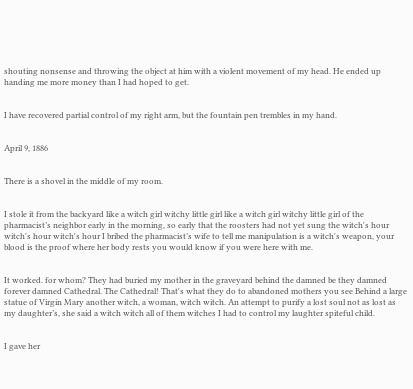shouting nonsense and throwing the object at him with a violent movement of my head. He ended up handing me more money than I had hoped to get.


I have recovered partial control of my right arm, but the fountain pen trembles in my hand.


April 9, 1886


There is a shovel in the middle of my room.


I stole it from the backyard like a witch girl witchy little girl like a witch girl witchy little girl of the pharmacist’s neighbor early in the morning, so early that the roosters had not yet sung the witch's hour witch's hour witch's hour I bribed the pharmacist’s wife to tell me manipulation is a witch's weapon, your blood is the proof where her body rests you would know if you were here with me.


It worked. for whom? They had buried my mother in the graveyard behind the damned be they damned forever damned Cathedral. The Cathedral! That's what they do to abandoned mothers you see Behind a large statue of Virgin Mary another witch, a woman, witch witch. An attempt to purify a lost soul not as lost as my daughter’s, she said a witch witch all of them witches I had to control my laughter spiteful child.


I gave her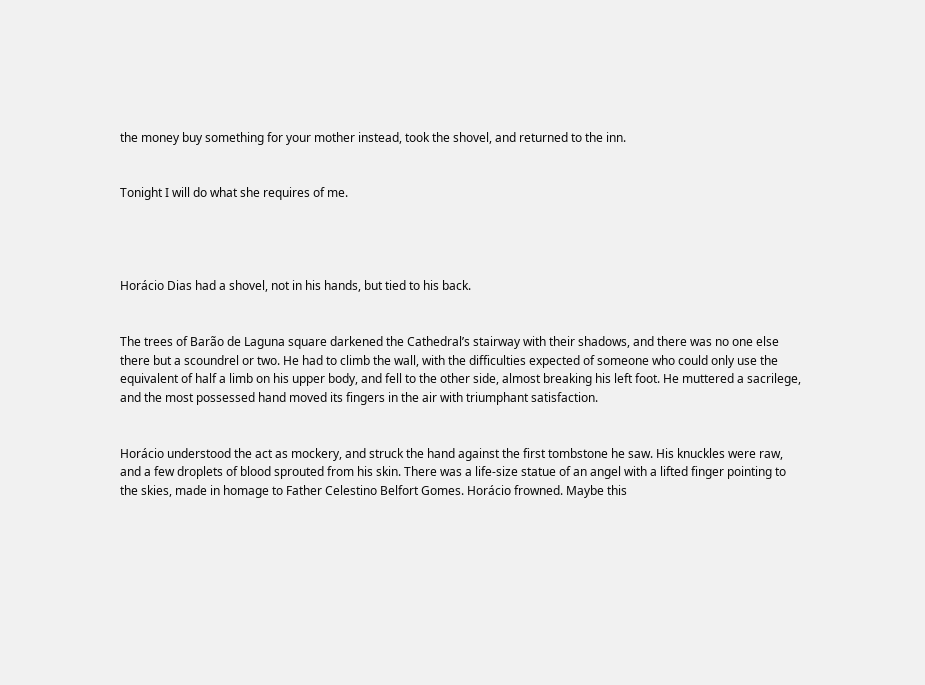the money buy something for your mother instead, took the shovel, and returned to the inn.


Tonight I will do what she requires of me.




Horácio Dias had a shovel, not in his hands, but tied to his back.


The trees of Barão de Laguna square darkened the Cathedral’s stairway with their shadows, and there was no one else there but a scoundrel or two. He had to climb the wall, with the difficulties expected of someone who could only use the equivalent of half a limb on his upper body, and fell to the other side, almost breaking his left foot. He muttered a sacrilege, and the most possessed hand moved its fingers in the air with triumphant satisfaction.


Horácio understood the act as mockery, and struck the hand against the first tombstone he saw. His knuckles were raw, and a few droplets of blood sprouted from his skin. There was a life-size statue of an angel with a lifted finger pointing to the skies, made in homage to Father Celestino Belfort Gomes. Horácio frowned. Maybe this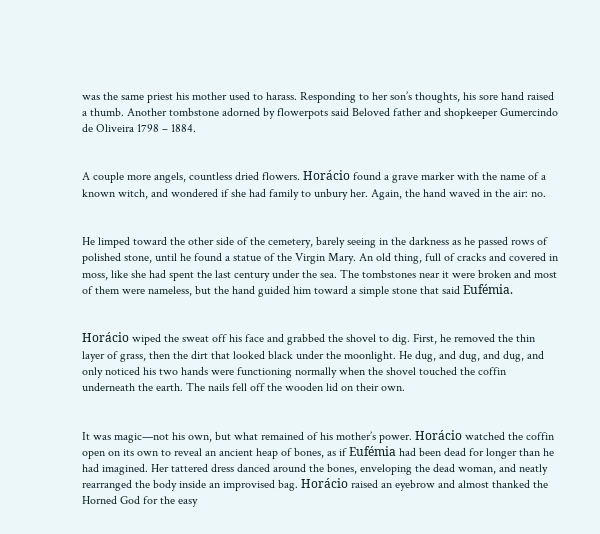was the same priest his mother used to harass. Responding to her son’s thoughts, his sore hand raised a thumb. Another tombstone adorned by flowerpots said Beloved father and shopkeeper Gumercindo de Oliveira 1798 – 1884.


A couple more angels, countless dried flowers. Horácio found a grave marker with the name of a known witch, and wondered if she had family to unbury her. Again, the hand waved in the air: no.


He limped toward the other side of the cemetery, barely seeing in the darkness as he passed rows of polished stone, until he found a statue of the Virgin Mary. An old thing, full of cracks and covered in moss, like she had spent the last century under the sea. The tombstones near it were broken and most of them were nameless, but the hand guided him toward a simple stone that said Eufémia.


Horácio wiped the sweat off his face and grabbed the shovel to dig. First, he removed the thin layer of grass, then the dirt that looked black under the moonlight. He dug, and dug, and dug, and only noticed his two hands were functioning normally when the shovel touched the coffin underneath the earth. The nails fell off the wooden lid on their own.


It was magic—not his own, but what remained of his mother’s power. Horácio watched the coffin open on its own to reveal an ancient heap of bones, as if Eufémia had been dead for longer than he had imagined. Her tattered dress danced around the bones, enveloping the dead woman, and neatly rearranged the body inside an improvised bag. Horácio raised an eyebrow and almost thanked the Horned God for the easy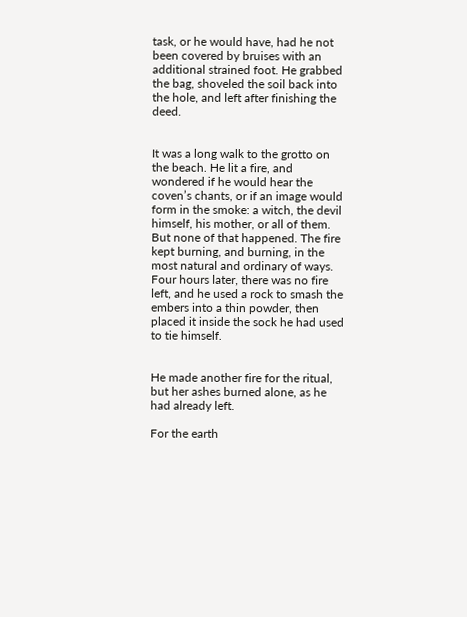task, or he would have, had he not been covered by bruises with an additional strained foot. He grabbed the bag, shoveled the soil back into the hole, and left after finishing the deed.


It was a long walk to the grotto on the beach. He lit a fire, and wondered if he would hear the coven’s chants, or if an image would form in the smoke: a witch, the devil himself, his mother, or all of them. But none of that happened. The fire kept burning, and burning, in the most natural and ordinary of ways. Four hours later, there was no fire left, and he used a rock to smash the embers into a thin powder, then placed it inside the sock he had used to tie himself.


He made another fire for the ritual, but her ashes burned alone, as he had already left.

For the earth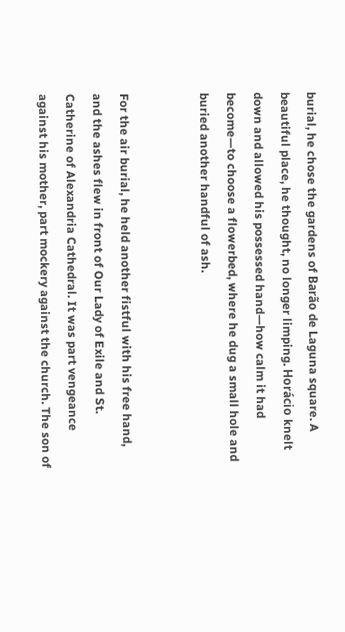burial, he chose the gardens of Barão de Laguna square. A beautiful place, he thought, no longer limping. Horácio knelt down and allowed his possessed hand—how calm it had become—to choose a flowerbed, where he dug a small hole and buried another handful of ash.


For the air burial, he held another fistful with his free hand, and the ashes flew in front of Our Lady of Exile and St. Catherine of Alexandria Cathedral. It was part vengeance against his mother, part mockery against the church. The son of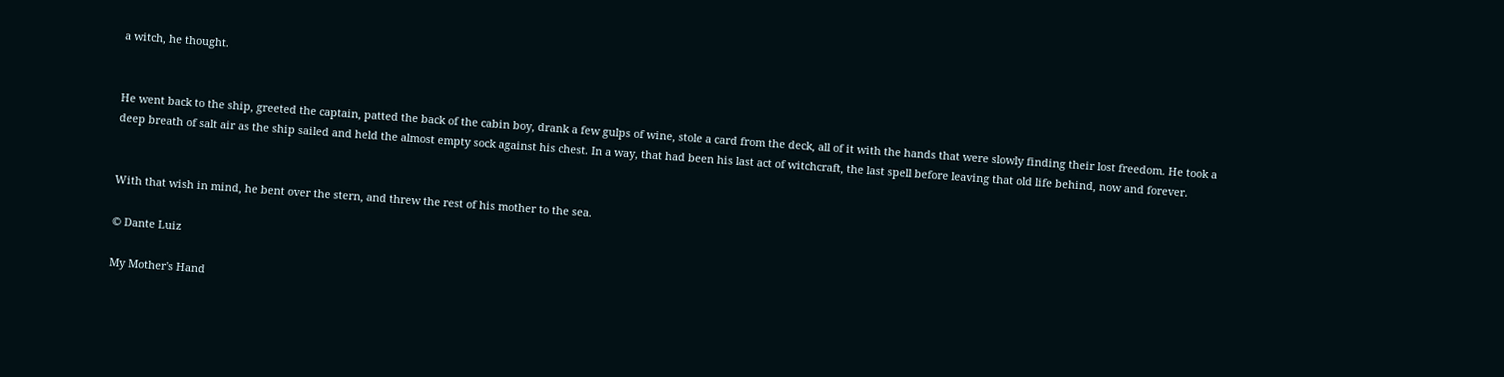a witch, he thought.


He went back to the ship, greeted the captain, patted the back of the cabin boy, drank a few gulps of wine, stole a card from the deck, all of it with the hands that were slowly finding their lost freedom. He took a deep breath of salt air as the ship sailed and held the almost empty sock against his chest. In a way, that had been his last act of witchcraft, the last spell before leaving that old life behind, now and forever.


With that wish in mind, he bent over the stern, and threw the rest of his mother to the sea.

© Dante Luiz

My Mother's Hand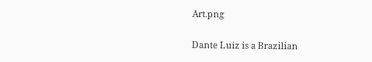Art.png

Dante Luiz is a Brazilian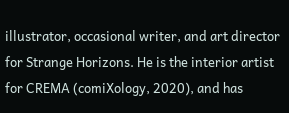illustrator, occasional writer, and art director for Strange Horizons. He is the interior artist for CREMA (comiXology, 2020), and has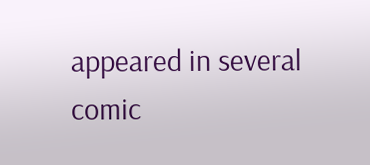appeared in several comic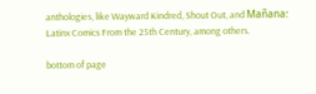anthologies, like Wayward Kindred, Shout Out, and Mañana: Latinx Comics From the 25th Century, among others.

bottom of page